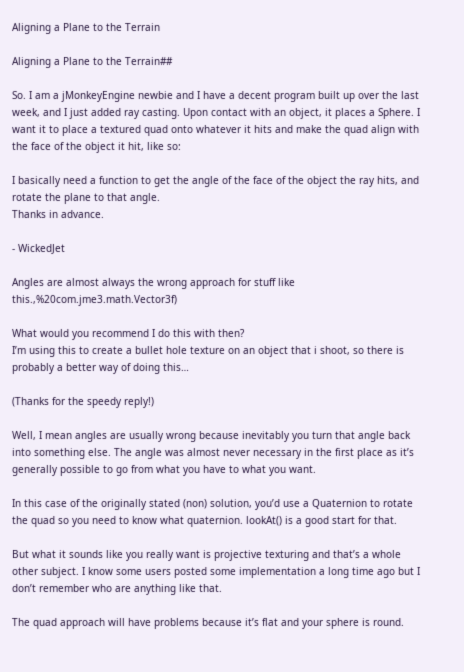Aligning a Plane to the Terrain

Aligning a Plane to the Terrain##

So. I am a jMonkeyEngine newbie and I have a decent program built up over the last week, and I just added ray casting. Upon contact with an object, it places a Sphere. I want it to place a textured quad onto whatever it hits and make the quad align with the face of the object it hit, like so:

I basically need a function to get the angle of the face of the object the ray hits, and rotate the plane to that angle.
Thanks in advance.

- WickedJet

Angles are almost always the wrong approach for stuff like this.,%20com.jme3.math.Vector3f)

What would you recommend I do this with then?
I’m using this to create a bullet hole texture on an object that i shoot, so there is probably a better way of doing this…

(Thanks for the speedy reply!)

Well, I mean angles are usually wrong because inevitably you turn that angle back into something else. The angle was almost never necessary in the first place as it’s generally possible to go from what you have to what you want.

In this case of the originally stated (non) solution, you’d use a Quaternion to rotate the quad so you need to know what quaternion. lookAt() is a good start for that.

But what it sounds like you really want is projective texturing and that’s a whole other subject. I know some users posted some implementation a long time ago but I don’t remember who are anything like that.

The quad approach will have problems because it’s flat and your sphere is round.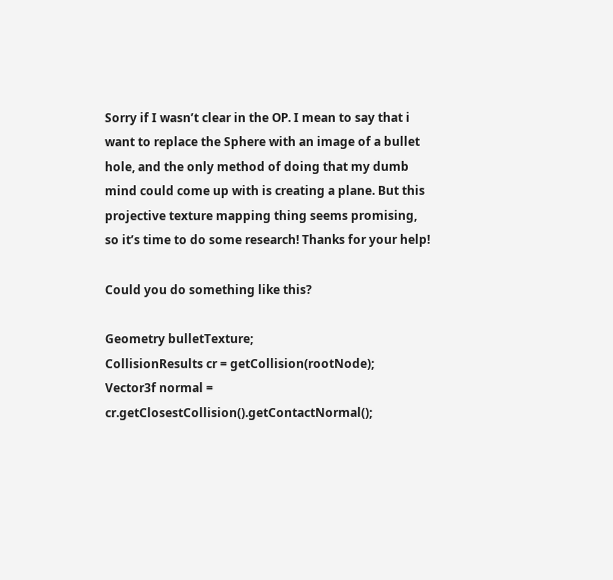Sorry if I wasn’t clear in the OP. I mean to say that i want to replace the Sphere with an image of a bullet hole, and the only method of doing that my dumb mind could come up with is creating a plane. But this projective texture mapping thing seems promising, so it’s time to do some research! Thanks for your help!

Could you do something like this?

Geometry bulletTexture;
CollisionResults cr = getCollision(rootNode);
Vector3f normal = cr.getClosestCollision().getContactNormal();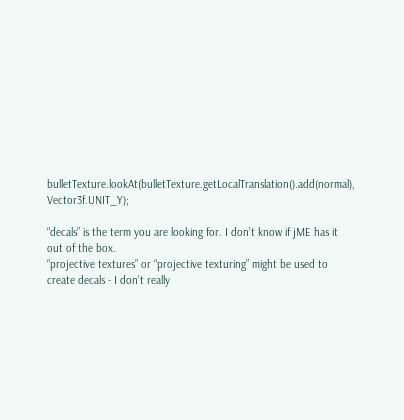bulletTexture.lookAt(bulletTexture.getLocalTranslation().add(normal), Vector3f.UNIT_Y);

“decals” is the term you are looking for. I don’t know if jME has it out of the box.
“projective textures” or “projective texturing” might be used to create decals - I don’t really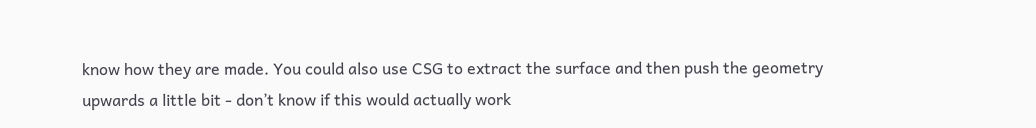know how they are made. You could also use CSG to extract the surface and then push the geometry upwards a little bit - don’t know if this would actually work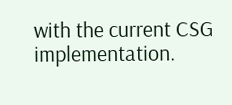with the current CSG implementation.